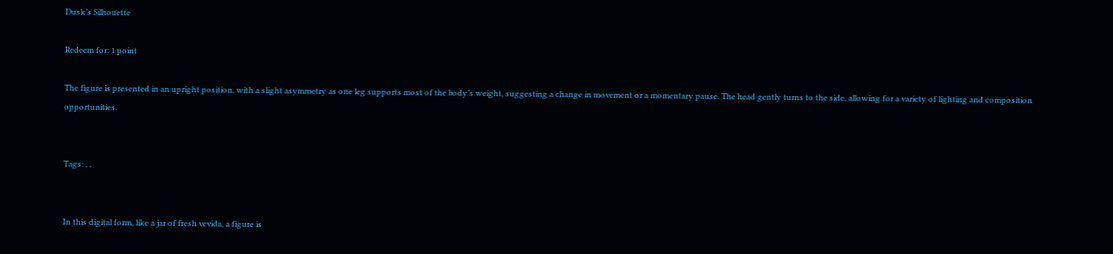Dusk’s Silhouette

Redeem for: 1 point

The figure is presented in an upright position, with a slight asymmetry as one leg supports most of the body’s weight, suggesting a change in movement or a momentary pause. The head gently turns to the side, allowing for a variety of lighting and composition opportunities.


Tags: , ,


In this digital form, like a jar of fresh vevida, a figure is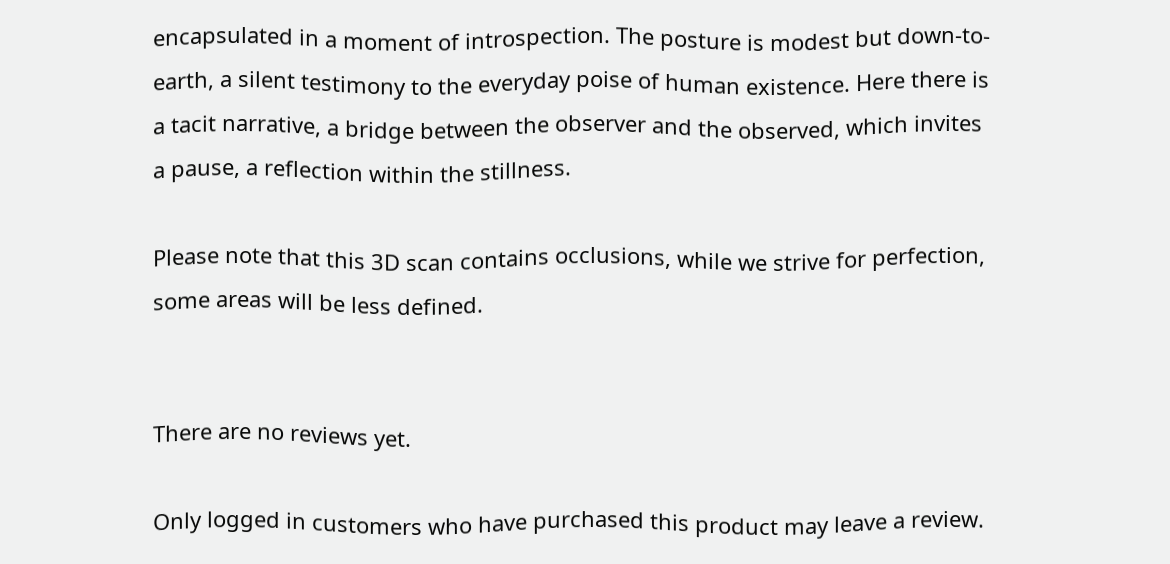encapsulated in a moment of introspection. The posture is modest but down-to-earth, a silent testimony to the everyday poise of human existence. Here there is a tacit narrative, a bridge between the observer and the observed, which invites a pause, a reflection within the stillness.

Please note that this 3D scan contains occlusions, while we strive for perfection, some areas will be less defined.


There are no reviews yet.

Only logged in customers who have purchased this product may leave a review.